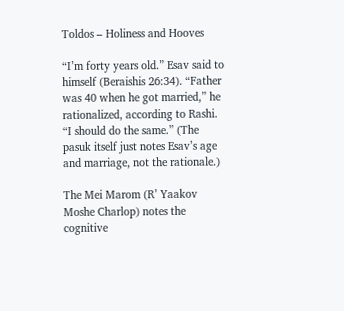Toldos – Holiness and Hooves

“I’m forty years old.” Esav said to himself (Beraishis 26:34). “Father was 40 when he got married,” he rationalized, according to Rashi. “I should do the same.” (The pasuk itself just notes Esav’s age and marriage, not the rationale.)

The Mei Marom (R’ Yaakov Moshe Charlop) notes the cognitive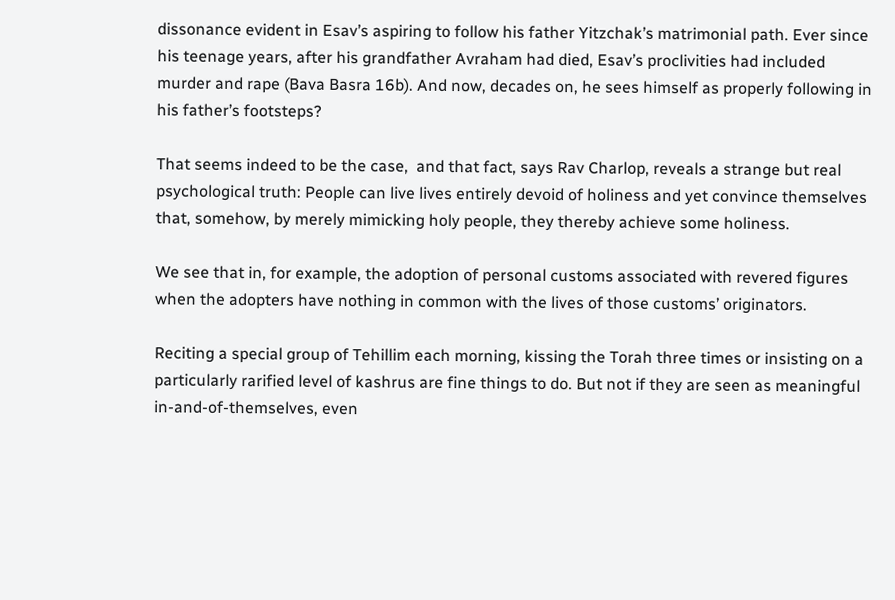dissonance evident in Esav’s aspiring to follow his father Yitzchak’s matrimonial path. Ever since his teenage years, after his grandfather Avraham had died, Esav’s proclivities had included murder and rape (Bava Basra 16b). And now, decades on, he sees himself as properly following in his father’s footsteps?

That seems indeed to be the case,  and that fact, says Rav Charlop, reveals a strange but real psychological truth: People can live lives entirely devoid of holiness and yet convince themselves that, somehow, by merely mimicking holy people, they thereby achieve some holiness.

We see that in, for example, the adoption of personal customs associated with revered figures when the adopters have nothing in common with the lives of those customs’ originators.

Reciting a special group of Tehillim each morning, kissing the Torah three times or insisting on a particularly rarified level of kashrus are fine things to do. But not if they are seen as meaningful in-and-of-themselves, even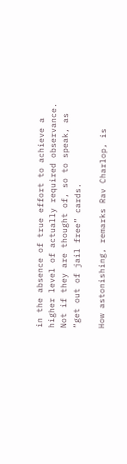in the absence of true effort to achieve a higher level of actually required observance. Not if they are thought of, so to speak, as “get out of jail free” cards.

How astonishing, remarks Rav Charlop, is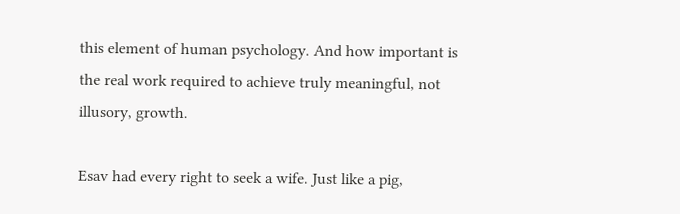this element of human psychology. And how important is the real work required to achieve truly meaningful, not illusory, growth.

Esav had every right to seek a wife. Just like a pig,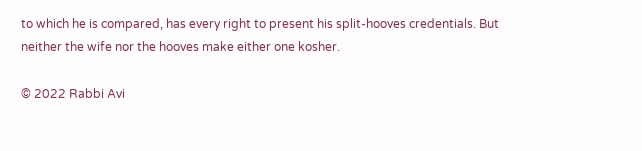to which he is compared, has every right to present his split-hooves credentials. But neither the wife nor the hooves make either one kosher.

© 2022 Rabbi Avi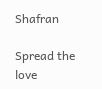Shafran

Spread the love